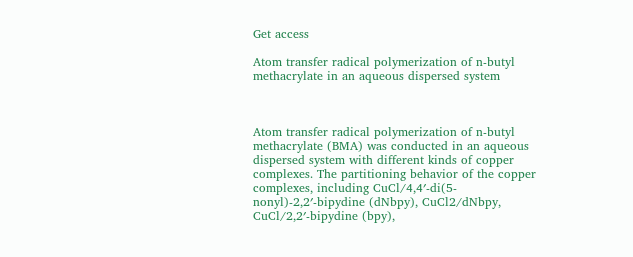Get access

Atom transfer radical polymerization of n-butyl methacrylate in an aqueous dispersed system



Atom transfer radical polymerization of n-butyl methacrylate (BMA) was conducted in an aqueous dispersed system with different kinds of copper complexes. The partitioning behavior of the copper complexes, including CuCl/4,4′-di(5-nonyl)-2,2′-bipydine (dNbpy), CuCl2/dNbpy, CuCl/2,2′-bipydine (bpy),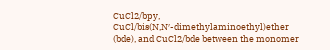CuCl2/bpy, CuCl/bis(N,N′-dimethylaminoethyl)ether (bde), and CuCl2/bde between the monomer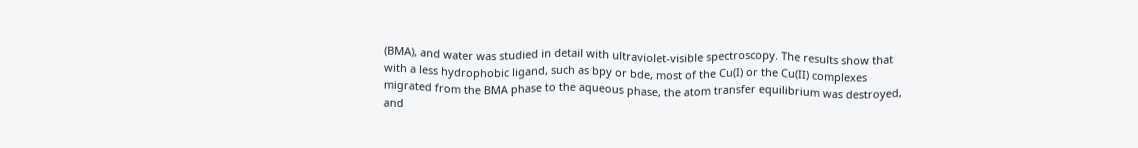(BMA), and water was studied in detail with ultraviolet-visible spectroscopy. The results show that with a less hydrophobic ligand, such as bpy or bde, most of the Cu(I) or the Cu(II) complexes migrated from the BMA phase to the aqueous phase, the atom transfer equilibrium was destroyed, and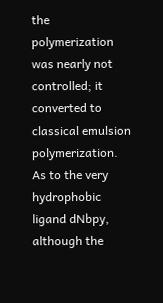the polymerization was nearly not controlled; it converted to classical emulsion polymerization. As to the very hydrophobic ligand dNbpy, although the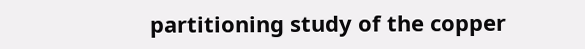partitioning study of the copper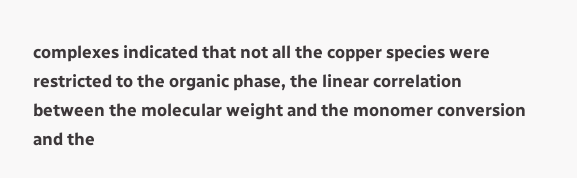complexes indicated that not all the copper species were restricted to the organic phase, the linear correlation between the molecular weight and the monomer conversion and the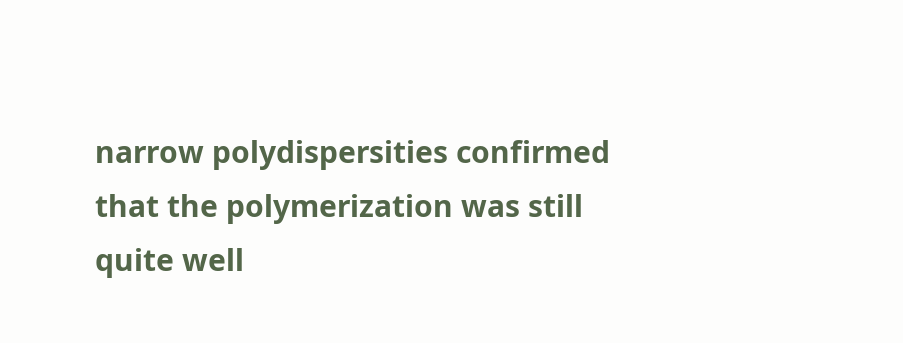narrow polydispersities confirmed that the polymerization was still quite well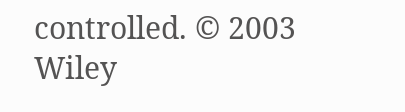controlled. © 2003 Wiley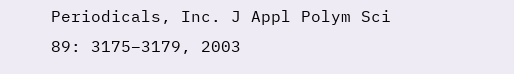Periodicals, Inc. J Appl Polym Sci 89: 3175–3179, 2003